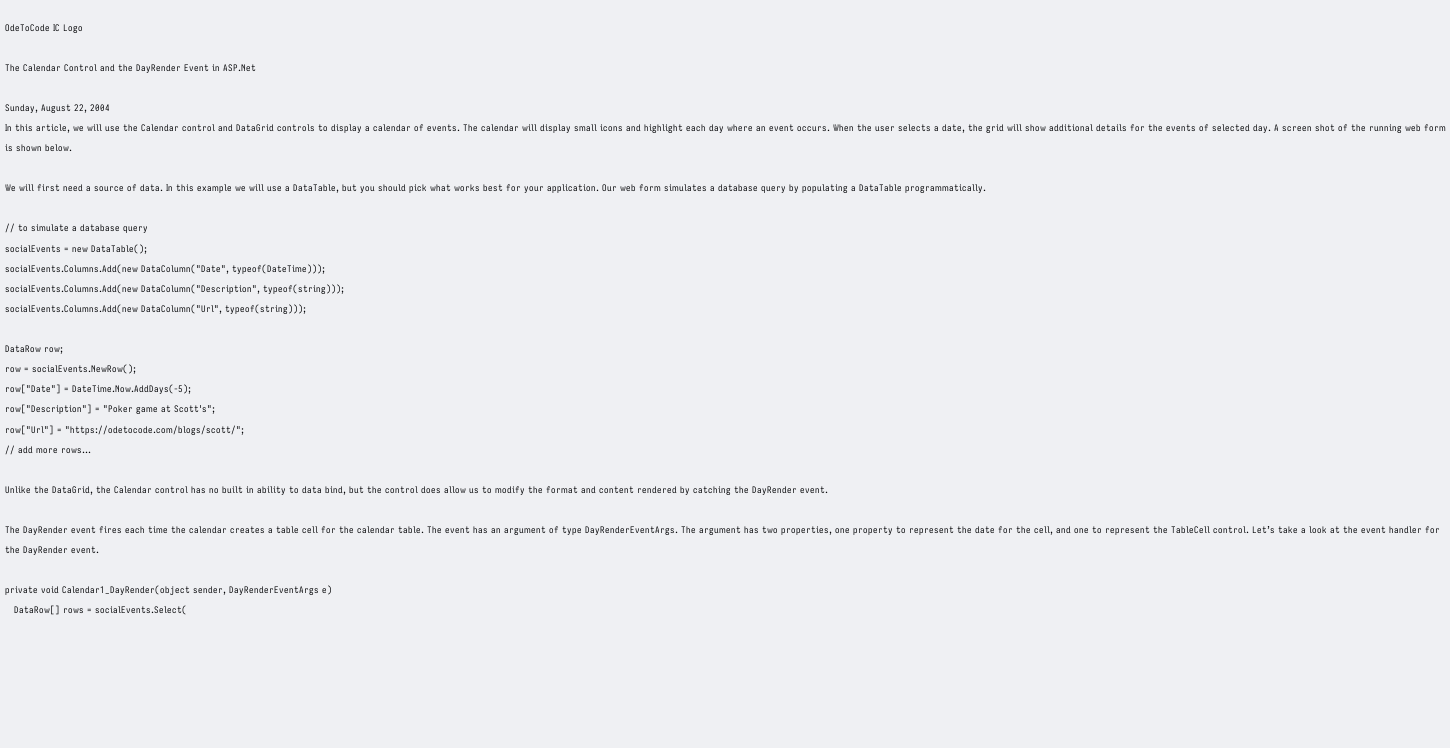OdeToCode IC Logo

The Calendar Control and the DayRender Event in ASP.Net

Sunday, August 22, 2004
In this article, we will use the Calendar control and DataGrid controls to display a calendar of events. The calendar will display small icons and highlight each day where an event occurs. When the user selects a date, the grid will show additional details for the events of selected day. A screen shot of the running web form is shown below.

We will first need a source of data. In this example we will use a DataTable, but you should pick what works best for your application. Our web form simulates a database query by populating a DataTable programmatically.

// to simulate a database query
socialEvents = new DataTable();
socialEvents.Columns.Add(new DataColumn("Date", typeof(DateTime)));
socialEvents.Columns.Add(new DataColumn("Description", typeof(string)));
socialEvents.Columns.Add(new DataColumn("Url", typeof(string)));

DataRow row;
row = socialEvents.NewRow();
row["Date"] = DateTime.Now.AddDays(-5);
row["Description"] = "Poker game at Scott's";
row["Url"] = "https://odetocode.com/blogs/scott/";
// add more rows…

Unlike the DataGrid, the Calendar control has no built in ability to data bind, but the control does allow us to modify the format and content rendered by catching the DayRender event.

The DayRender event fires each time the calendar creates a table cell for the calendar table. The event has an argument of type DayRenderEventArgs. The argument has two properties, one property to represent the date for the cell, and one to represent the TableCell control. Let’s take a look at the event handler for the DayRender event.

private void Calendar1_DayRender(object sender, DayRenderEventArgs e)
   DataRow[] rows = socialEvents.Select(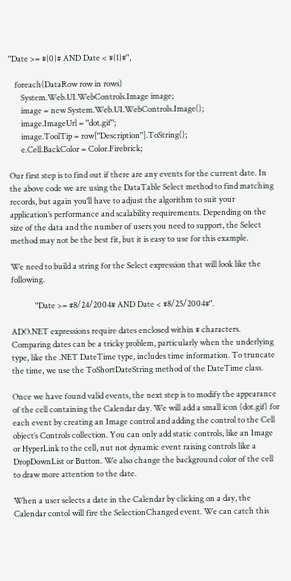"Date >= #{0}# AND Date < #{1}#",

   foreach(DataRow row in rows)
      System.Web.UI.WebControls.Image image;
      image = new System.Web.UI.WebControls.Image();
      image.ImageUrl = "dot.gif";
      image.ToolTip = row["Description"].ToString();
      e.Cell.BackColor = Color.Firebrick;

Our first step is to find out if there are any events for the current date. In the above code we are using the DataTable Select method to find matching records, but again you’ll have to adjust the algorithm to suit your application’s performance and scalability requirements. Depending on the size of the data and the number of users you need to support, the Select method may not be the best fit, but it is easy to use for this example.

We need to build a string for the Select expression that will look like the following.

            "Date >= #8/24/2004# AND Date < #8/25/2004#".

ADO.NET expressions require dates enclosed within # characters. Comparing dates can be a tricky problem, particularly when the underlying type, like the .NET DateTime type, includes time information. To truncate the time, we use the ToShortDateString method of the DateTime class.

Once we have found valid events, the next step is to modify the appearance of the cell containing the Calendar day. We will add a small icon (dot.gif) for each event by creating an Image control and adding the control to the Cell object’s Controls collection. You can only add static controls, like an Image or HyperLink to the cell, nut not dynamic event raising controls like a DropDownList or Button. We also change the background color of the cell to draw more attention to the date.

When a user selects a date in the Calendar by clicking on a day, the Calendar contol will fire the SelectionChanged event. We can catch this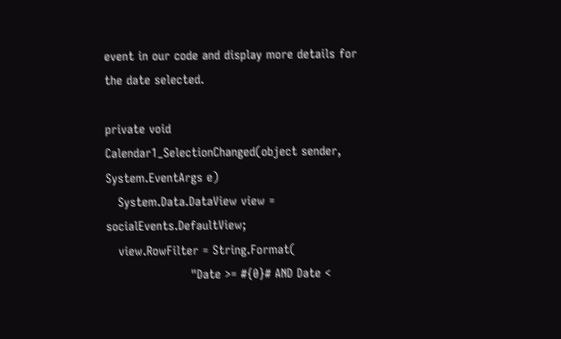event in our code and display more details for the date selected.

private void Calendar1_SelectionChanged(object sender, System.EventArgs e)
   System.Data.DataView view = socialEvents.DefaultView;
   view.RowFilter = String.Format(
                     "Date >= #{0}# AND Date <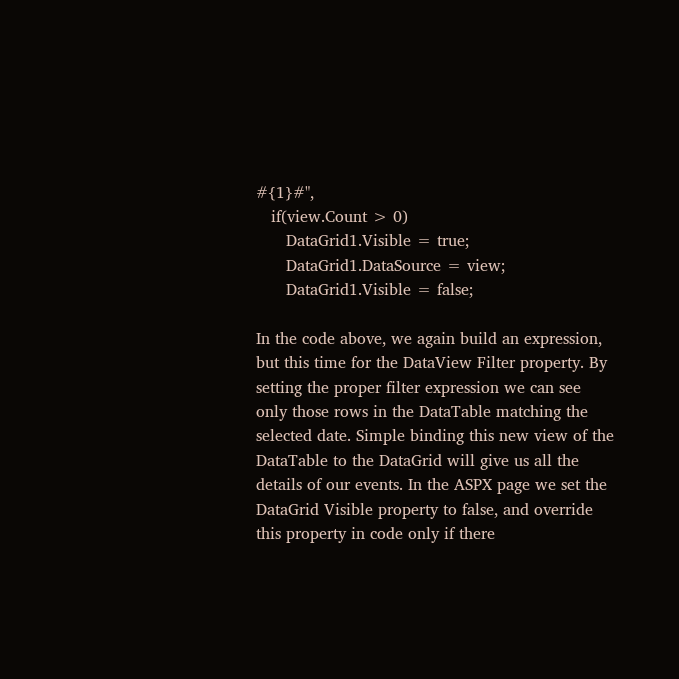#{1}#",
   if(view.Count > 0)
      DataGrid1.Visible = true;
      DataGrid1.DataSource = view;
      DataGrid1.Visible = false;

In the code above, we again build an expression, but this time for the DataView Filter property. By setting the proper filter expression we can see only those rows in the DataTable matching the selected date. Simple binding this new view of the DataTable to the DataGrid will give us all the details of our events. In the ASPX page we set the DataGrid Visible property to false, and override this property in code only if there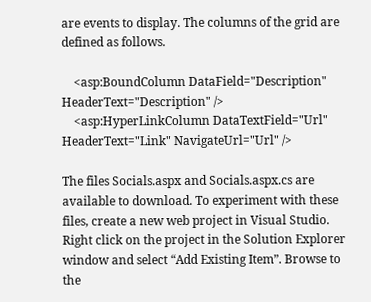are events to display. The columns of the grid are defined as follows.

    <asp:BoundColumn DataField="Description" HeaderText="Description" />
    <asp:HyperLinkColumn DataTextField="Url" HeaderText="Link" NavigateUrl="Url" />

The files Socials.aspx and Socials.aspx.cs are available to download. To experiment with these files, create a new web project in Visual Studio. Right click on the project in the Solution Explorer window and select “Add Existing Item”. Browse to the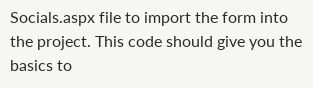Socials.aspx file to import the form into the project. This code should give you the basics to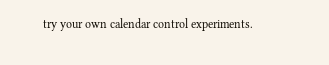try your own calendar control experiments.